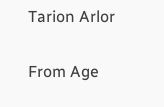Tarion Arlor

From Age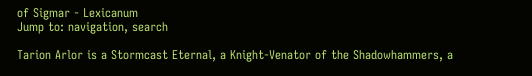of Sigmar - Lexicanum
Jump to: navigation, search

Tarion Arlor is a Stormcast Eternal, a Knight-Venator of the Shadowhammers, a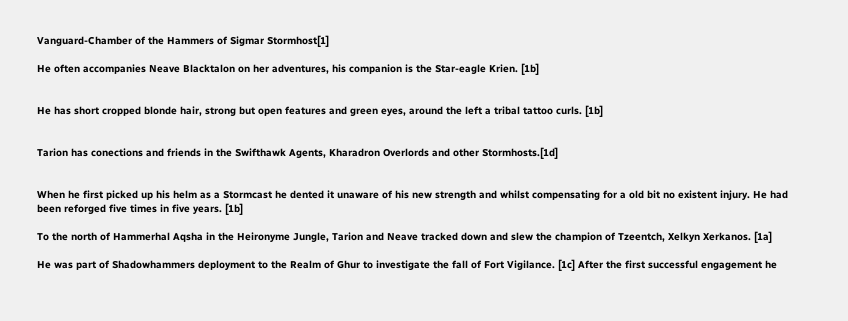Vanguard-Chamber of the Hammers of Sigmar Stormhost[1]

He often accompanies Neave Blacktalon on her adventures, his companion is the Star-eagle Krien. [1b]


He has short cropped blonde hair, strong but open features and green eyes, around the left a tribal tattoo curls. [1b]


Tarion has conections and friends in the Swifthawk Agents, Kharadron Overlords and other Stormhosts.[1d]


When he first picked up his helm as a Stormcast he dented it unaware of his new strength and whilst compensating for a old bit no existent injury. He had been reforged five times in five years. [1b]

To the north of Hammerhal Aqsha in the Heironyme Jungle, Tarion and Neave tracked down and slew the champion of Tzeentch, Xelkyn Xerkanos. [1a]

He was part of Shadowhammers deployment to the Realm of Ghur to investigate the fall of Fort Vigilance. [1c] After the first successful engagement he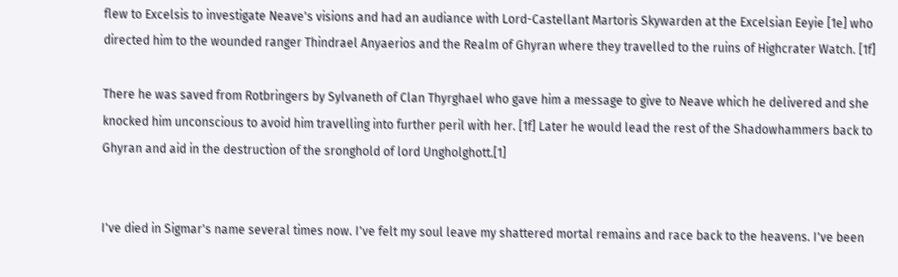flew to Excelsis to investigate Neave's visions and had an audiance with Lord-Castellant Martoris Skywarden at the Excelsian Eeyie [1e] who directed him to the wounded ranger Thindrael Anyaerios and the Realm of Ghyran where they travelled to the ruins of Highcrater Watch. [1f]

There he was saved from Rotbringers by Sylvaneth of Clan Thyrghael who gave him a message to give to Neave which he delivered and she knocked him unconscious to avoid him travelling into further peril with her. [1f] Later he would lead the rest of the Shadowhammers back to Ghyran and aid in the destruction of the sronghold of lord Ungholghott.[1]


I've died in Sigmar's name several times now. I've felt my soul leave my shattered mortal remains and race back to the heavens. I've been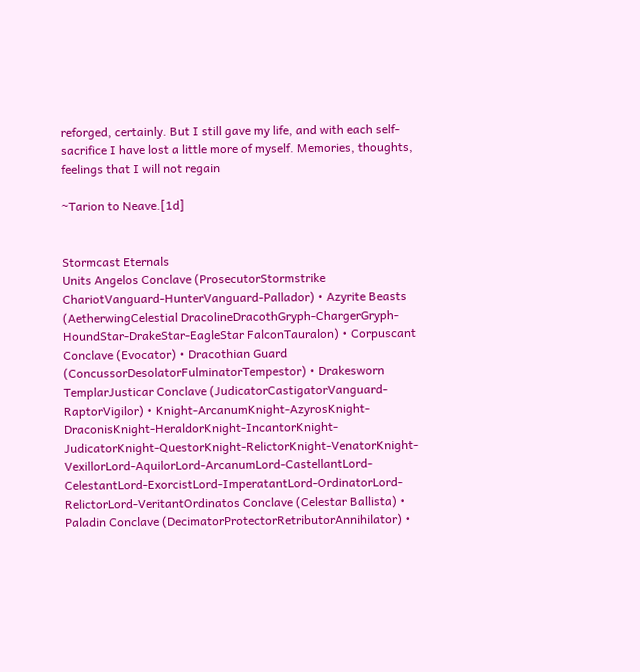reforged, certainly. But I still gave my life, and with each self-sacrifice I have lost a little more of myself. Memories, thoughts, feelings that I will not regain

~Tarion to Neave.[1d]


Stormcast Eternals
Units Angelos Conclave (ProsecutorStormstrike ChariotVanguard-HunterVanguard-Pallador) • Azyrite Beasts (AetherwingCelestial DracolineDracothGryph-ChargerGryph-HoundStar-DrakeStar-EagleStar FalconTauralon) • Corpuscant Conclave (Evocator) • Dracothian Guard (ConcussorDesolatorFulminatorTempestor) • Drakesworn TemplarJusticar Conclave (JudicatorCastigatorVanguard-RaptorVigilor) • Knight-ArcanumKnight-AzyrosKnight-DraconisKnight-HeraldorKnight-IncantorKnight-JudicatorKnight-QuestorKnight-RelictorKnight-VenatorKnight-VexillorLord-AquilorLord-ArcanumLord-CastellantLord-CelestantLord-ExorcistLord-ImperatantLord-OrdinatorLord-RelictorLord-VeritantOrdinatos Conclave (Celestar Ballista) • Paladin Conclave (DecimatorProtectorRetributorAnnihilator) •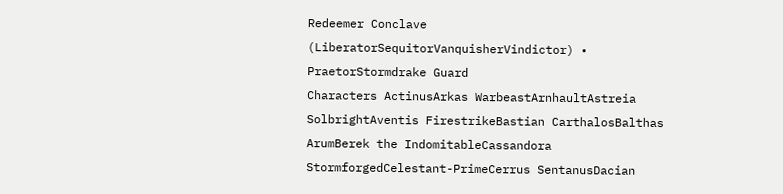Redeemer Conclave (LiberatorSequitorVanquisherVindictor) • PraetorStormdrake Guard
Characters ActinusArkas WarbeastArnhaultAstreia SolbrightAventis FirestrikeBastian CarthalosBalthas ArumBerek the IndomitableCassandora StormforgedCelestant-PrimeCerrus SentanusDacian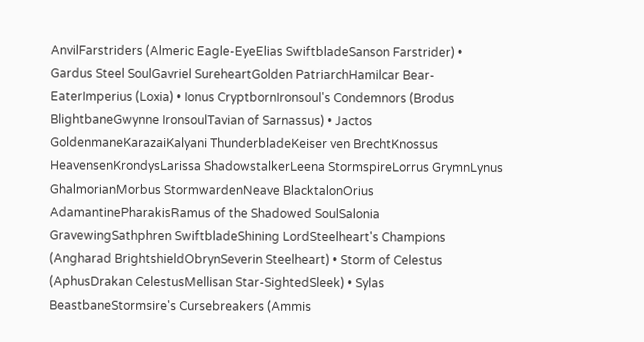AnvilFarstriders (Almeric Eagle-EyeElias SwiftbladeSanson Farstrider) • Gardus Steel SoulGavriel SureheartGolden PatriarchHamilcar Bear-EaterImperius (Loxia) • Ionus CryptbornIronsoul's Condemnors (Brodus BlightbaneGwynne IronsoulTavian of Sarnassus) • Jactos GoldenmaneKarazaiKalyani ThunderbladeKeiser ven BrechtKnossus HeavensenKrondysLarissa ShadowstalkerLeena StormspireLorrus GrymnLynus GhalmorianMorbus StormwardenNeave BlacktalonOrius AdamantinePharakisRamus of the Shadowed SoulSalonia GravewingSathphren SwiftbladeShining LordSteelheart's Champions (Angharad BrightshieldObrynSeverin Steelheart) • Storm of Celestus (AphusDrakan CelestusMellisan Star-SightedSleek) • Sylas BeastbaneStormsire's Cursebreakers (Ammis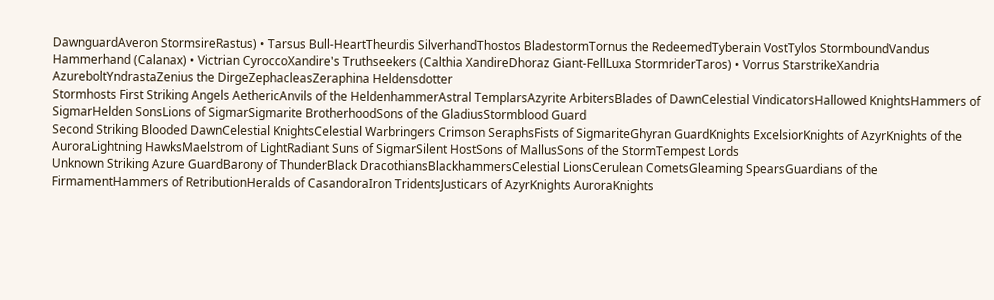DawnguardAveron StormsireRastus) • Tarsus Bull-HeartTheurdis SilverhandThostos BladestormTornus the RedeemedTyberain VostTylos StormboundVandus Hammerhand (Calanax) • Victrian CyroccoXandire's Truthseekers (Calthia XandireDhoraz Giant-FellLuxa StormriderTaros) • Vorrus StarstrikeXandria AzureboltYndrastaZenius the DirgeZephacleasZeraphina Heldensdotter
Stormhosts First Striking Angels AethericAnvils of the HeldenhammerAstral TemplarsAzyrite ArbitersBlades of DawnCelestial VindicatorsHallowed KnightsHammers of SigmarHelden SonsLions of SigmarSigmarite BrotherhoodSons of the GladiusStormblood Guard
Second Striking Blooded DawnCelestial KnightsCelestial Warbringers Crimson SeraphsFists of SigmariteGhyran GuardKnights ExcelsiorKnights of AzyrKnights of the AuroraLightning HawksMaelstrom of LightRadiant Suns of SigmarSilent HostSons of MallusSons of the StormTempest Lords
Unknown Striking Azure GuardBarony of ThunderBlack DracothiansBlackhammersCelestial LionsCerulean CometsGleaming SpearsGuardians of the FirmamentHammers of RetributionHeralds of CasandoraIron TridentsJusticars of AzyrKnights AuroraKnights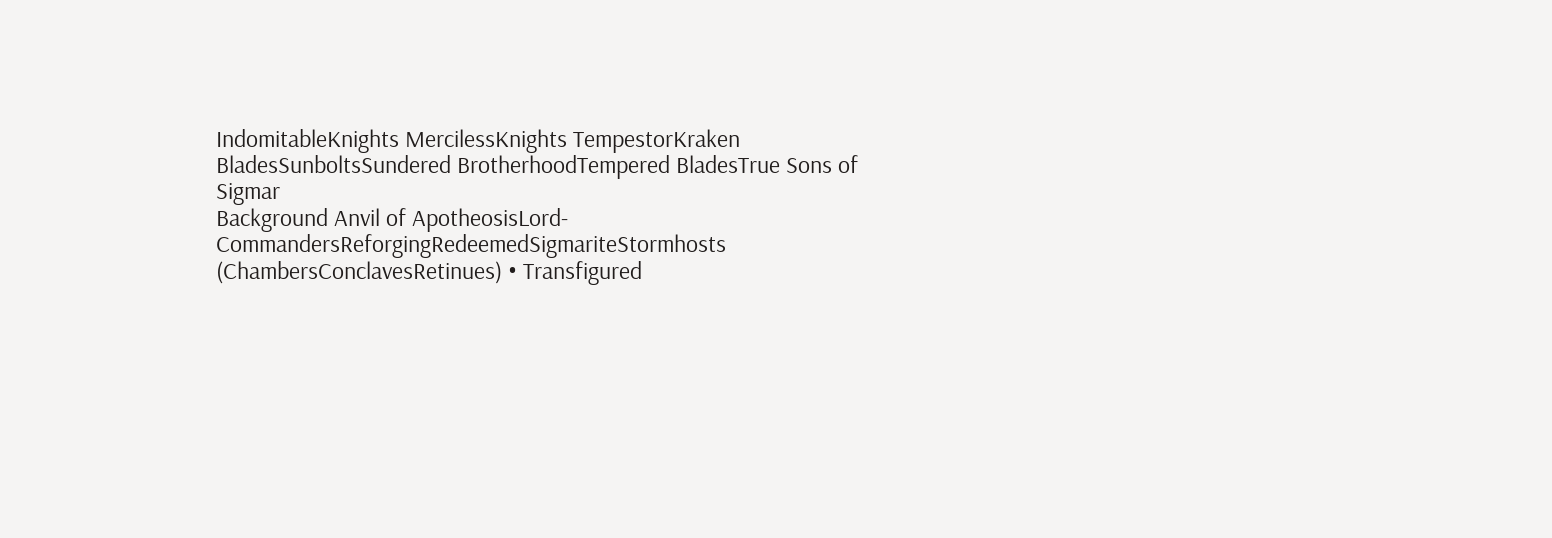IndomitableKnights MercilessKnights TempestorKraken BladesSunboltsSundered BrotherhoodTempered BladesTrue Sons of Sigmar
Background Anvil of ApotheosisLord-CommandersReforgingRedeemedSigmariteStormhosts (ChambersConclavesRetinues) • Transfigured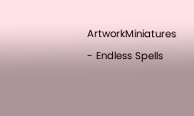ArtworkMiniatures - Endless Spells